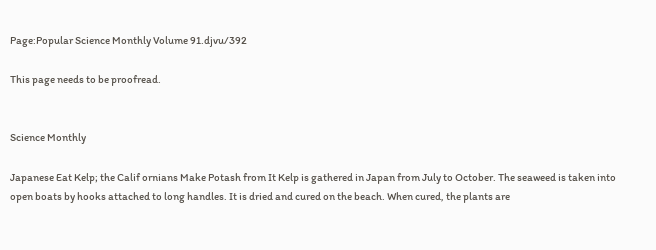Page:Popular Science Monthly Volume 91.djvu/392

This page needs to be proofread.


Science Monthly

Japanese Eat Kelp; the Calif ornians Make Potash from It Kelp is gathered in Japan from July to October. The seaweed is taken into open boats by hooks attached to long handles. It is dried and cured on the beach. When cured, the plants are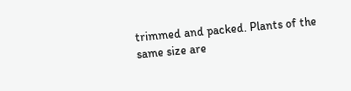trimmed and packed. Plants of the same size are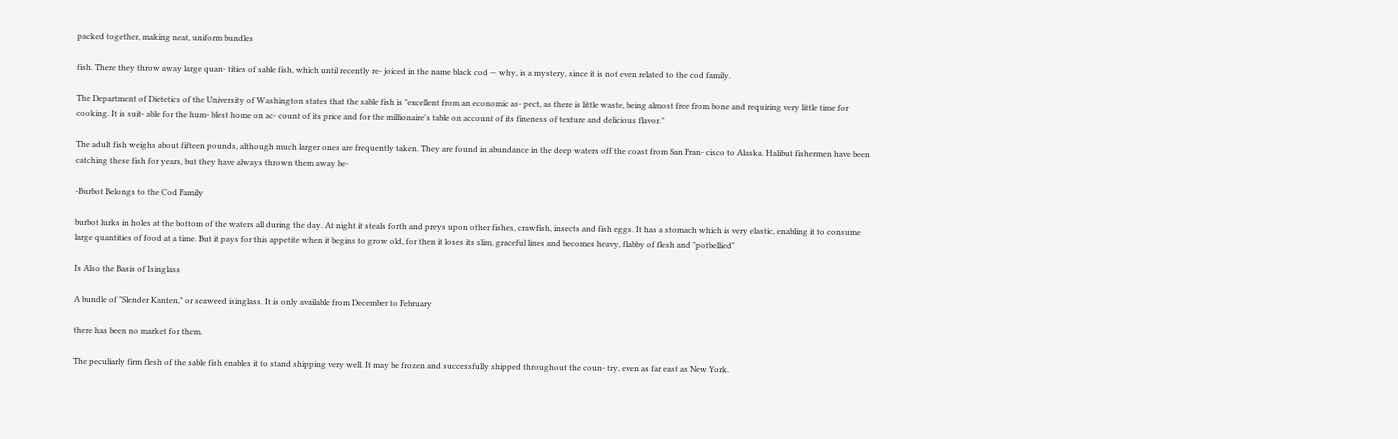packed together, making neat, uniform bundles

fish. There they throw away large quan- tities of sable fish, which until recently re- joiced in the name black cod — why, is a mystery, since it is not even related to the cod family.

The Department of Dietetics of the University of Washington states that the sable fish is "excellent from an economic as- pect, as there is little waste, being almost free from bone and requiring very little time for cooking. It is suit- able for the hum- blest home on ac- count of its price and for the millionaire's table on account of its fineness of texture and delicious flavor."

The adult fish weighs about fifteen pounds, although much larger ones are frequently taken. They are found in abundance in the deep waters off the coast from San Fran- cisco to Alaska. Halibut fishermen have been catching these fish for years, but they have always thrown them away be-

-Burbot Belongs to the Cod Family

burbot lurks in holes at the bottom of the waters all during the day. At night it steals forth and preys upon other fishes, crawfish, insects and fish eggs. It has a stomach which is very elastic, enabling it to consume large quantities of food at a time. But it pays for this appetite when it begins to grow old, for then it loses its slim, graceful lines and becomes heavy, flabby of flesh and "potbellied"

Is Also the Basis of Isinglass

A bundle of "Slender Kanten," or seaweed isinglass. It is only available from December to February

there has been no market for them.

The peculiarly firm flesh of the sable fish enables it to stand shipping very well. It may be frozen and successfully shipped throughout the coun- try, even as far east as New York.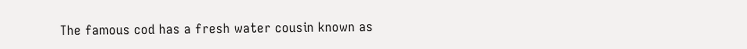The famous cod has a fresh water cousin known as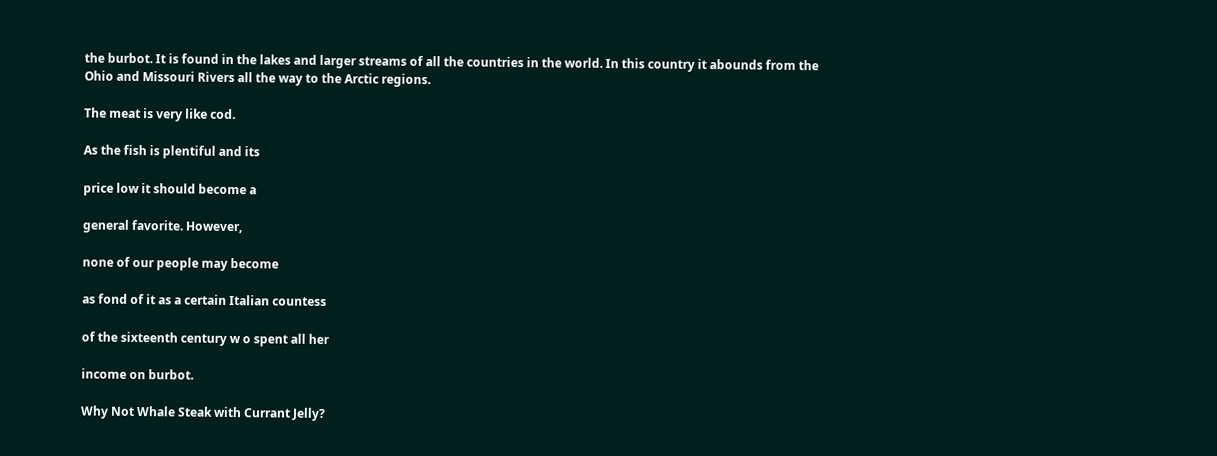the burbot. It is found in the lakes and larger streams of all the countries in the world. In this country it abounds from the Ohio and Missouri Rivers all the way to the Arctic regions.

The meat is very like cod.

As the fish is plentiful and its

price low it should become a

general favorite. However,

none of our people may become

as fond of it as a certain Italian countess

of the sixteenth century w o spent all her

income on burbot.

Why Not Whale Steak with Currant Jelly?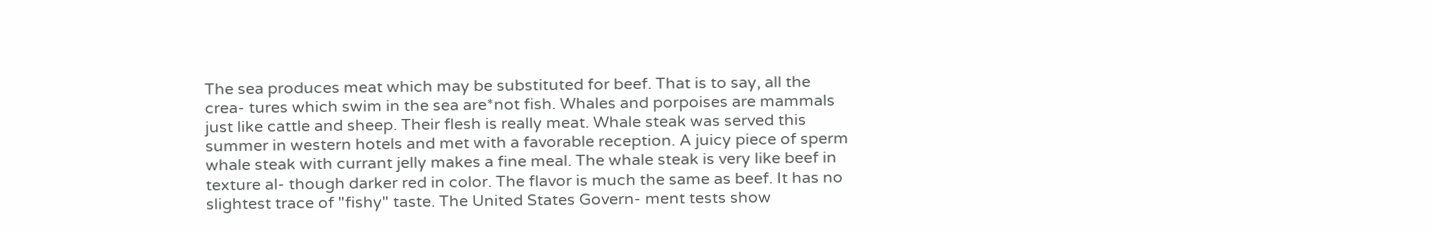The sea produces meat which may be substituted for beef. That is to say, all the crea- tures which swim in the sea are*not fish. Whales and porpoises are mammals just like cattle and sheep. Their flesh is really meat. Whale steak was served this summer in western hotels and met with a favorable reception. A juicy piece of sperm whale steak with currant jelly makes a fine meal. The whale steak is very like beef in texture al- though darker red in color. The flavor is much the same as beef. It has no slightest trace of "fishy" taste. The United States Govern- ment tests show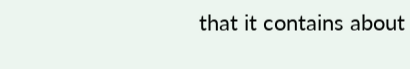that it contains about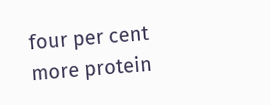four per cent more protein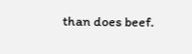than does beef.